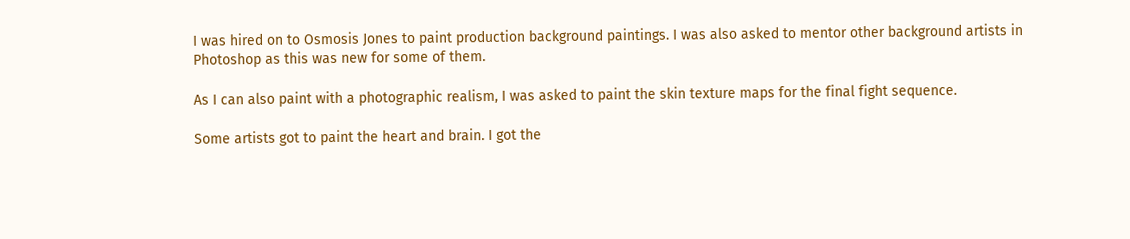I was hired on to Osmosis Jones to paint production background paintings. I was also asked to mentor other background artists in Photoshop as this was new for some of them.

As I can also paint with a photographic realism, I was asked to paint the skin texture maps for the final fight sequence.

Some artists got to paint the heart and brain. I got the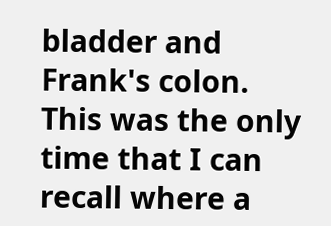bladder and Frank's colon. This was the only time that I can recall where a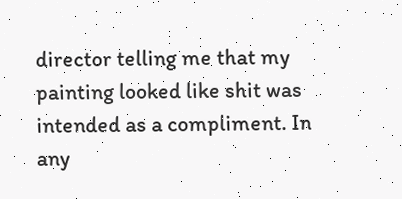director telling me that my painting looked like shit was intended as a compliment. In any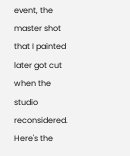event, the master shot that I painted later got cut when the studio reconsidered. Here's the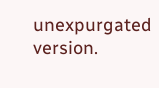unexpurgated version.